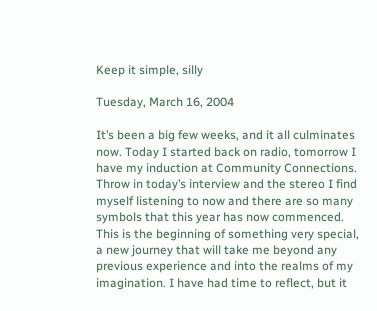Keep it simple, silly

Tuesday, March 16, 2004

It’s been a big few weeks, and it all culminates now. Today I started back on radio, tomorrow I have my induction at Community Connections. Throw in today’s interview and the stereo I find myself listening to now and there are so many symbols that this year has now commenced. This is the beginning of something very special, a new journey that will take me beyond any previous experience and into the realms of my imagination. I have had time to reflect, but it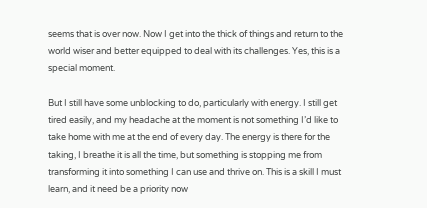seems that is over now. Now I get into the thick of things and return to the world wiser and better equipped to deal with its challenges. Yes, this is a special moment.

But I still have some unblocking to do, particularly with energy. I still get tired easily, and my headache at the moment is not something I’d like to take home with me at the end of every day. The energy is there for the taking, I breathe it is all the time, but something is stopping me from transforming it into something I can use and thrive on. This is a skill I must learn, and it need be a priority now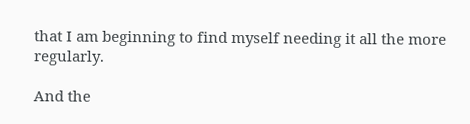that I am beginning to find myself needing it all the more regularly.

And the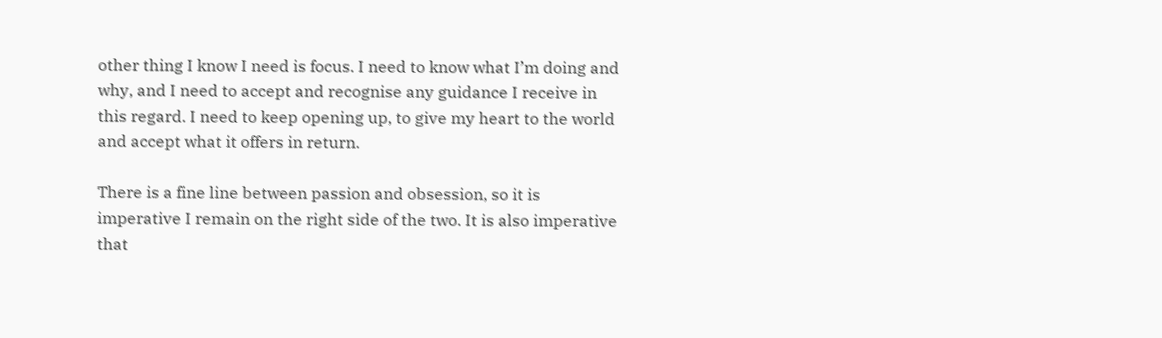other thing I know I need is focus. I need to know what I’m doing and why, and I need to accept and recognise any guidance I receive in this regard. I need to keep opening up, to give my heart to the world and accept what it offers in return.

There is a fine line between passion and obsession, so it is imperative I remain on the right side of the two. It is also imperative that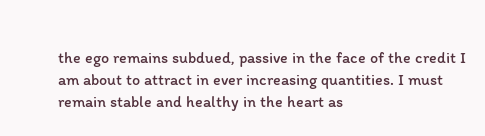the ego remains subdued, passive in the face of the credit I am about to attract in ever increasing quantities. I must remain stable and healthy in the heart as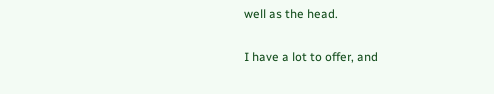well as the head.

I have a lot to offer, and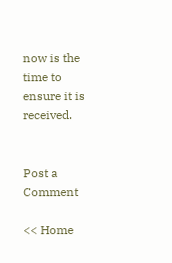now is the time to ensure it is received.


Post a Comment

<< Home